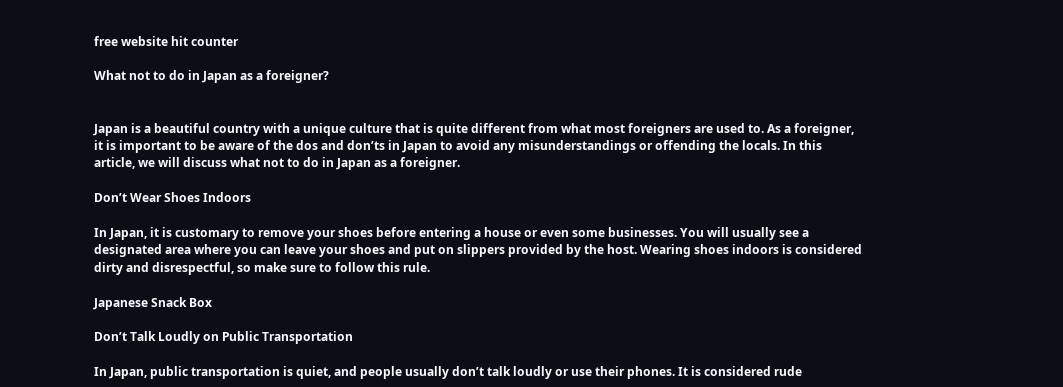free website hit counter

What not to do in Japan as a foreigner?


Japan is a beautiful country with a unique culture that is quite different from what most foreigners are used to. As a foreigner, it is important to be aware of the dos and don’ts in Japan to avoid any misunderstandings or offending the locals. In this article, we will discuss what not to do in Japan as a foreigner.

Don’t Wear Shoes Indoors

In Japan, it is customary to remove your shoes before entering a house or even some businesses. You will usually see a designated area where you can leave your shoes and put on slippers provided by the host. Wearing shoes indoors is considered dirty and disrespectful, so make sure to follow this rule.

Japanese Snack Box

Don’t Talk Loudly on Public Transportation

In Japan, public transportation is quiet, and people usually don’t talk loudly or use their phones. It is considered rude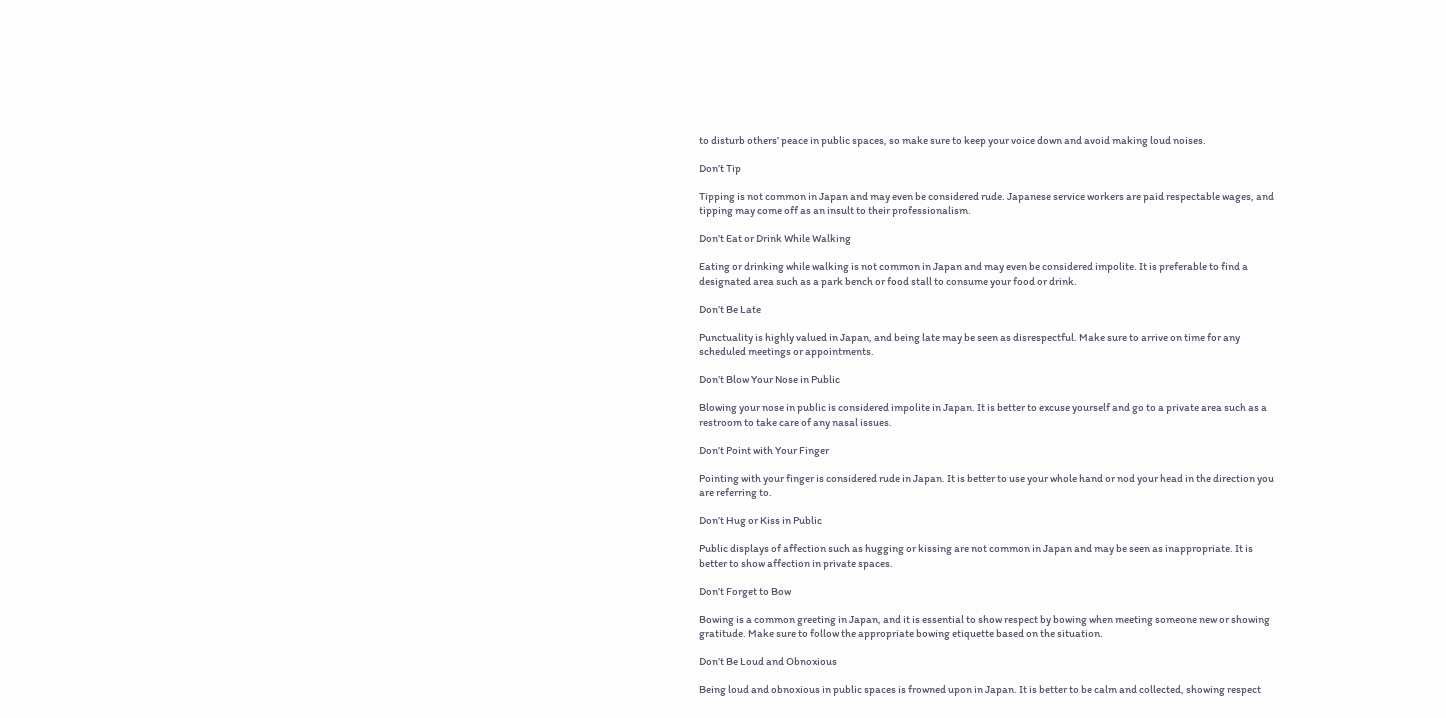to disturb others’ peace in public spaces, so make sure to keep your voice down and avoid making loud noises.

Don’t Tip

Tipping is not common in Japan and may even be considered rude. Japanese service workers are paid respectable wages, and tipping may come off as an insult to their professionalism.

Don’t Eat or Drink While Walking

Eating or drinking while walking is not common in Japan and may even be considered impolite. It is preferable to find a designated area such as a park bench or food stall to consume your food or drink.

Don’t Be Late

Punctuality is highly valued in Japan, and being late may be seen as disrespectful. Make sure to arrive on time for any scheduled meetings or appointments.

Don’t Blow Your Nose in Public

Blowing your nose in public is considered impolite in Japan. It is better to excuse yourself and go to a private area such as a restroom to take care of any nasal issues.

Don’t Point with Your Finger

Pointing with your finger is considered rude in Japan. It is better to use your whole hand or nod your head in the direction you are referring to.

Don’t Hug or Kiss in Public

Public displays of affection such as hugging or kissing are not common in Japan and may be seen as inappropriate. It is better to show affection in private spaces.

Don’t Forget to Bow

Bowing is a common greeting in Japan, and it is essential to show respect by bowing when meeting someone new or showing gratitude. Make sure to follow the appropriate bowing etiquette based on the situation.

Don’t Be Loud and Obnoxious

Being loud and obnoxious in public spaces is frowned upon in Japan. It is better to be calm and collected, showing respect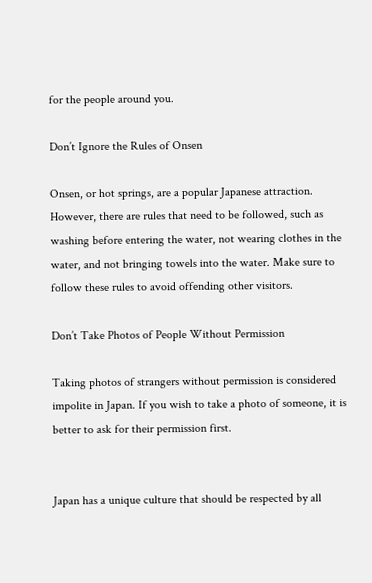for the people around you.

Don’t Ignore the Rules of Onsen

Onsen, or hot springs, are a popular Japanese attraction. However, there are rules that need to be followed, such as washing before entering the water, not wearing clothes in the water, and not bringing towels into the water. Make sure to follow these rules to avoid offending other visitors.

Don’t Take Photos of People Without Permission

Taking photos of strangers without permission is considered impolite in Japan. If you wish to take a photo of someone, it is better to ask for their permission first.


Japan has a unique culture that should be respected by all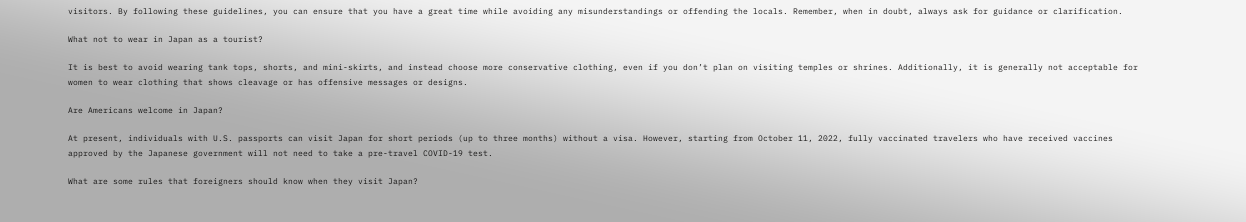visitors. By following these guidelines, you can ensure that you have a great time while avoiding any misunderstandings or offending the locals. Remember, when in doubt, always ask for guidance or clarification.

What not to wear in Japan as a tourist?

It is best to avoid wearing tank tops, shorts, and mini-skirts, and instead choose more conservative clothing, even if you don’t plan on visiting temples or shrines. Additionally, it is generally not acceptable for women to wear clothing that shows cleavage or has offensive messages or designs.

Are Americans welcome in Japan?

At present, individuals with U.S. passports can visit Japan for short periods (up to three months) without a visa. However, starting from October 11, 2022, fully vaccinated travelers who have received vaccines approved by the Japanese government will not need to take a pre-travel COVID-19 test.

What are some rules that foreigners should know when they visit Japan?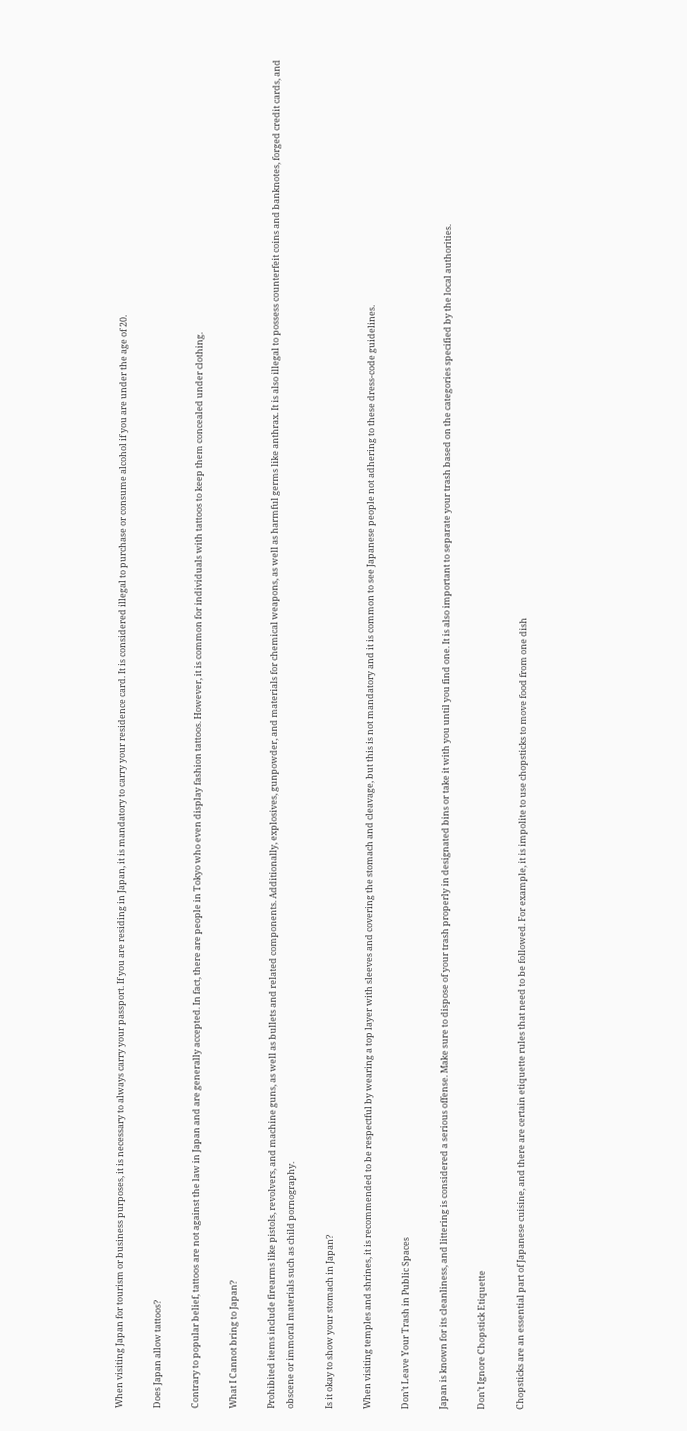When visiting Japan for tourism or business purposes, it is necessary to always carry your passport. If you are residing in Japan, it is mandatory to carry your residence card. It is considered illegal to purchase or consume alcohol if you are under the age of 20.

Does Japan allow tattoos?

Contrary to popular belief, tattoos are not against the law in Japan and are generally accepted. In fact, there are people in Tokyo who even display fashion tattoos. However, it is common for individuals with tattoos to keep them concealed under clothing.

What I Cannot bring to Japan?

Prohibited items include firearms like pistols, revolvers, and machine guns, as well as bullets and related components. Additionally, explosives, gunpowder, and materials for chemical weapons, as well as harmful germs like anthrax. It is also illegal to possess counterfeit coins and banknotes, forged credit cards, and obscene or immoral materials such as child pornography.

Is it okay to show your stomach in Japan?

When visiting temples and shrines, it is recommended to be respectful by wearing a top layer with sleeves and covering the stomach and cleavage, but this is not mandatory and it is common to see Japanese people not adhering to these dress-code guidelines.

Don’t Leave Your Trash in Public Spaces

Japan is known for its cleanliness, and littering is considered a serious offense. Make sure to dispose of your trash properly in designated bins or take it with you until you find one. It is also important to separate your trash based on the categories specified by the local authorities.

Don’t Ignore Chopstick Etiquette

Chopsticks are an essential part of Japanese cuisine, and there are certain etiquette rules that need to be followed. For example, it is impolite to use chopsticks to move food from one dish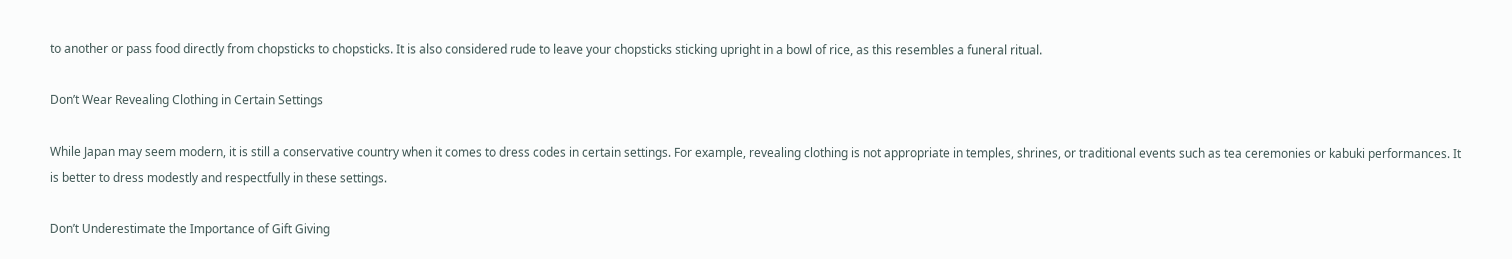to another or pass food directly from chopsticks to chopsticks. It is also considered rude to leave your chopsticks sticking upright in a bowl of rice, as this resembles a funeral ritual.

Don’t Wear Revealing Clothing in Certain Settings

While Japan may seem modern, it is still a conservative country when it comes to dress codes in certain settings. For example, revealing clothing is not appropriate in temples, shrines, or traditional events such as tea ceremonies or kabuki performances. It is better to dress modestly and respectfully in these settings.

Don’t Underestimate the Importance of Gift Giving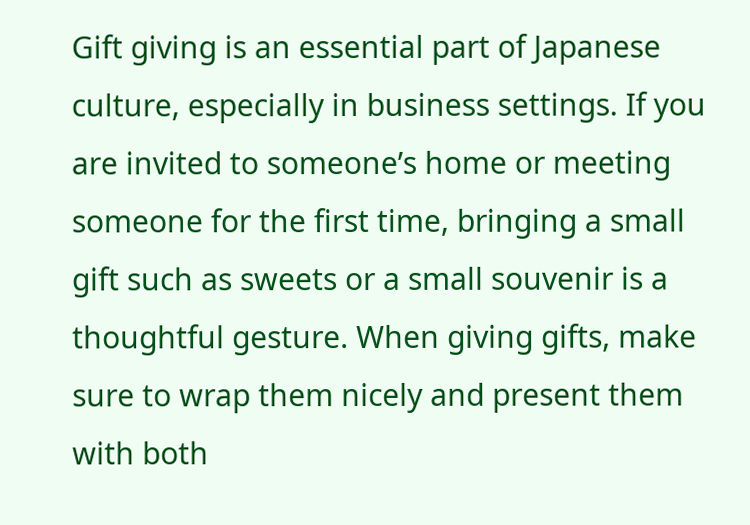Gift giving is an essential part of Japanese culture, especially in business settings. If you are invited to someone’s home or meeting someone for the first time, bringing a small gift such as sweets or a small souvenir is a thoughtful gesture. When giving gifts, make sure to wrap them nicely and present them with both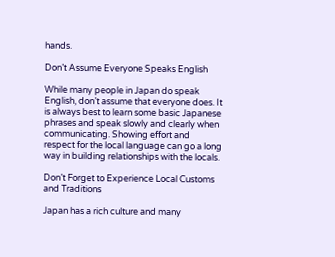hands.

Don’t Assume Everyone Speaks English

While many people in Japan do speak English, don’t assume that everyone does. It is always best to learn some basic Japanese phrases and speak slowly and clearly when communicating. Showing effort and respect for the local language can go a long way in building relationships with the locals.

Don’t Forget to Experience Local Customs and Traditions

Japan has a rich culture and many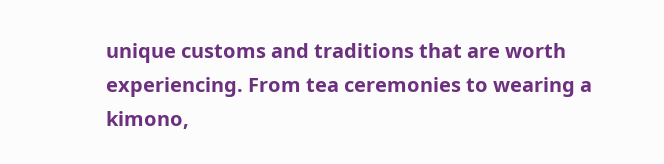unique customs and traditions that are worth experiencing. From tea ceremonies to wearing a kimono,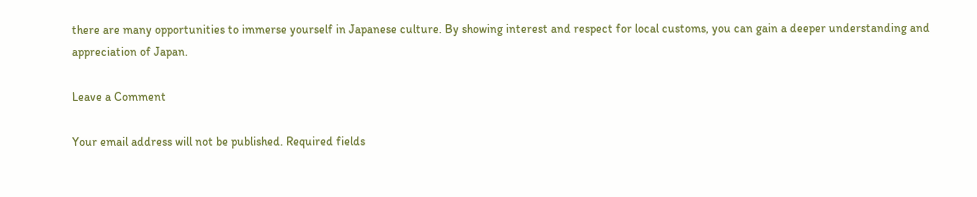there are many opportunities to immerse yourself in Japanese culture. By showing interest and respect for local customs, you can gain a deeper understanding and appreciation of Japan.

Leave a Comment

Your email address will not be published. Required fields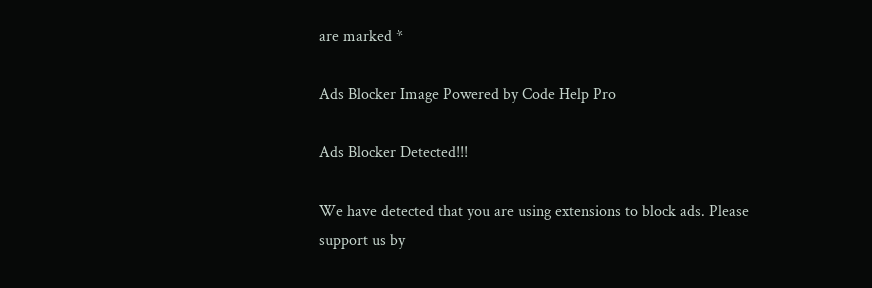are marked *

Ads Blocker Image Powered by Code Help Pro

Ads Blocker Detected!!!

We have detected that you are using extensions to block ads. Please support us by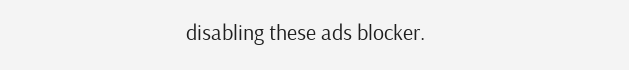disabling these ads blocker.